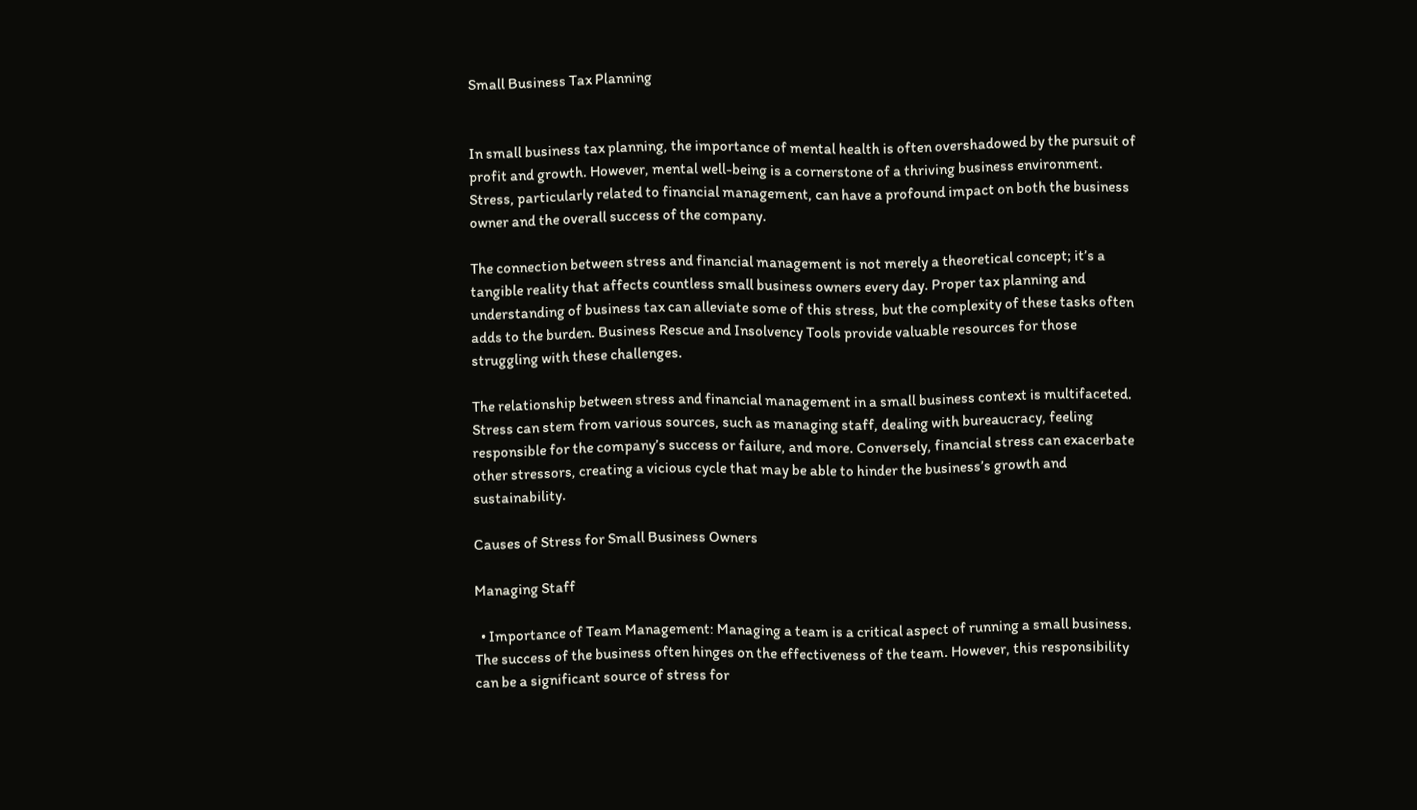Small Business Tax Planning


In small business tax planning, the importance of mental health is often overshadowed by the pursuit of profit and growth. However, mental well-being is a cornerstone of a thriving business environment. Stress, particularly related to financial management, can have a profound impact on both the business owner and the overall success of the company.

The connection between stress and financial management is not merely a theoretical concept; it’s a tangible reality that affects countless small business owners every day. Proper tax planning and understanding of business tax can alleviate some of this stress, but the complexity of these tasks often adds to the burden. Business Rescue and Insolvency Tools provide valuable resources for those struggling with these challenges.

The relationship between stress and financial management in a small business context is multifaceted. Stress can stem from various sources, such as managing staff, dealing with bureaucracy, feeling responsible for the company’s success or failure, and more. Conversely, financial stress can exacerbate other stressors, creating a vicious cycle that may be able to hinder the business’s growth and sustainability.

Causes of Stress for Small Business Owners

Managing Staff

  • Importance of Team Management: Managing a team is a critical aspect of running a small business. The success of the business often hinges on the effectiveness of the team. However, this responsibility can be a significant source of stress for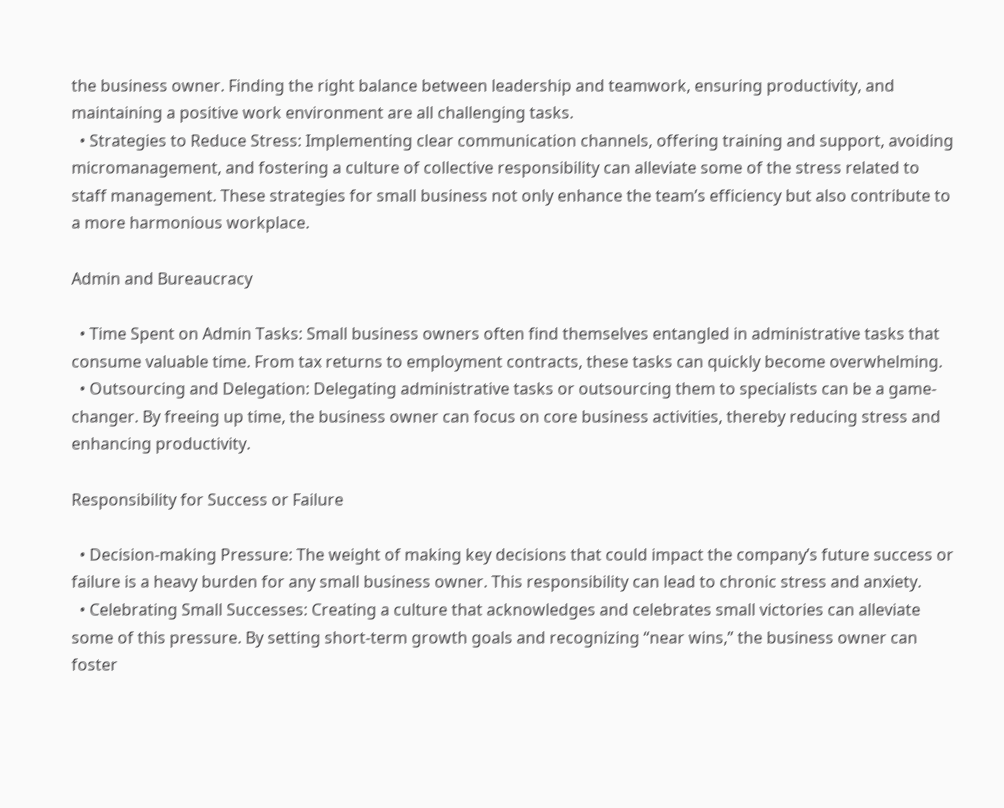the business owner. Finding the right balance between leadership and teamwork, ensuring productivity, and maintaining a positive work environment are all challenging tasks.
  • Strategies to Reduce Stress: Implementing clear communication channels, offering training and support, avoiding micromanagement, and fostering a culture of collective responsibility can alleviate some of the stress related to staff management. These strategies for small business not only enhance the team’s efficiency but also contribute to a more harmonious workplace.

Admin and Bureaucracy

  • Time Spent on Admin Tasks: Small business owners often find themselves entangled in administrative tasks that consume valuable time. From tax returns to employment contracts, these tasks can quickly become overwhelming.
  • Outsourcing and Delegation: Delegating administrative tasks or outsourcing them to specialists can be a game-changer. By freeing up time, the business owner can focus on core business activities, thereby reducing stress and enhancing productivity.

Responsibility for Success or Failure

  • Decision-making Pressure: The weight of making key decisions that could impact the company’s future success or failure is a heavy burden for any small business owner. This responsibility can lead to chronic stress and anxiety.
  • Celebrating Small Successes: Creating a culture that acknowledges and celebrates small victories can alleviate some of this pressure. By setting short-term growth goals and recognizing “near wins,” the business owner can foster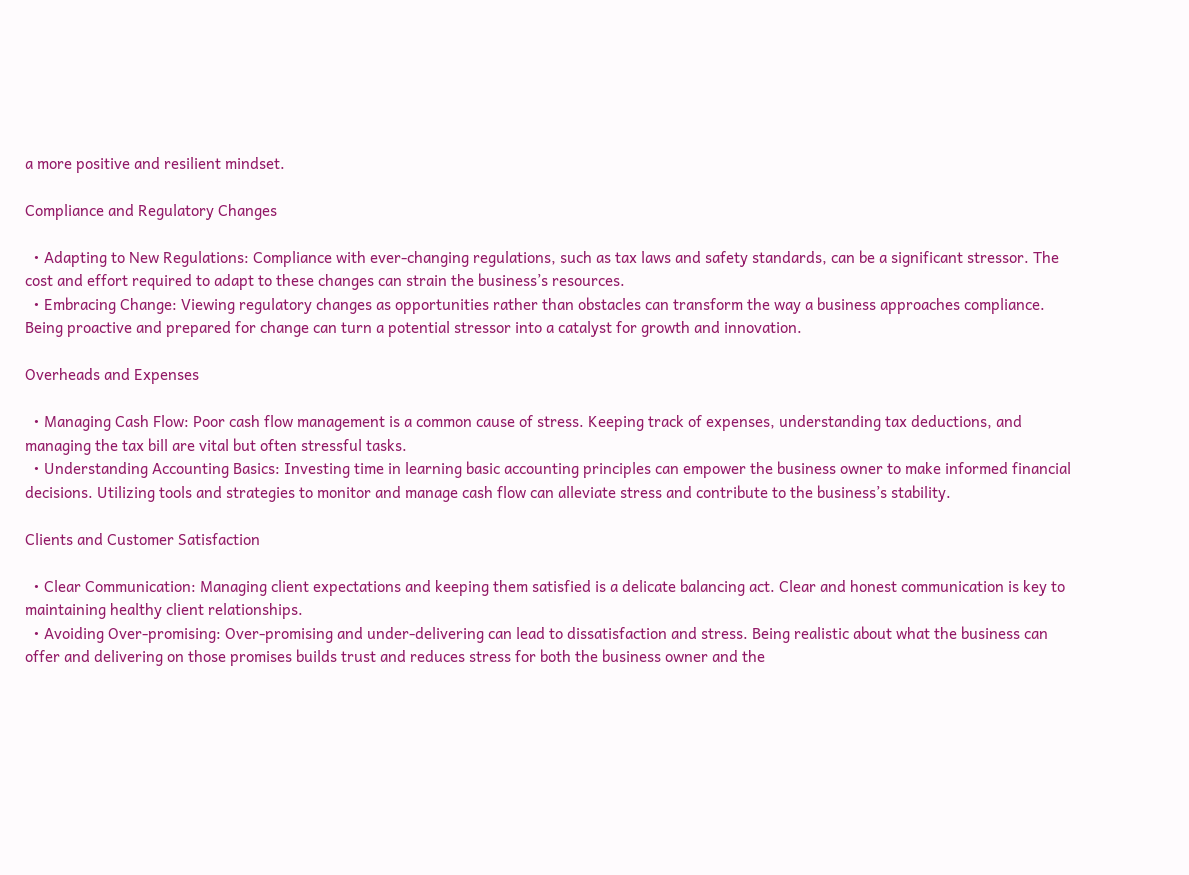a more positive and resilient mindset.

Compliance and Regulatory Changes

  • Adapting to New Regulations: Compliance with ever-changing regulations, such as tax laws and safety standards, can be a significant stressor. The cost and effort required to adapt to these changes can strain the business’s resources.
  • Embracing Change: Viewing regulatory changes as opportunities rather than obstacles can transform the way a business approaches compliance. Being proactive and prepared for change can turn a potential stressor into a catalyst for growth and innovation.

Overheads and Expenses

  • Managing Cash Flow: Poor cash flow management is a common cause of stress. Keeping track of expenses, understanding tax deductions, and managing the tax bill are vital but often stressful tasks.
  • Understanding Accounting Basics: Investing time in learning basic accounting principles can empower the business owner to make informed financial decisions. Utilizing tools and strategies to monitor and manage cash flow can alleviate stress and contribute to the business’s stability.

Clients and Customer Satisfaction

  • Clear Communication: Managing client expectations and keeping them satisfied is a delicate balancing act. Clear and honest communication is key to maintaining healthy client relationships.
  • Avoiding Over-promising: Over-promising and under-delivering can lead to dissatisfaction and stress. Being realistic about what the business can offer and delivering on those promises builds trust and reduces stress for both the business owner and the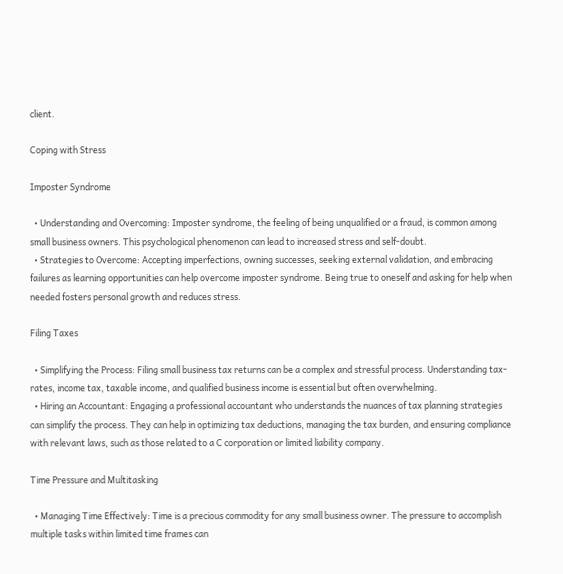client.

Coping with Stress

Imposter Syndrome

  • Understanding and Overcoming: Imposter syndrome, the feeling of being unqualified or a fraud, is common among small business owners. This psychological phenomenon can lead to increased stress and self-doubt.
  • Strategies to Overcome: Accepting imperfections, owning successes, seeking external validation, and embracing failures as learning opportunities can help overcome imposter syndrome. Being true to oneself and asking for help when needed fosters personal growth and reduces stress.

Filing Taxes

  • Simplifying the Process: Filing small business tax returns can be a complex and stressful process. Understanding tax-rates, income tax, taxable income, and qualified business income is essential but often overwhelming.
  • Hiring an Accountant: Engaging a professional accountant who understands the nuances of tax planning strategies can simplify the process. They can help in optimizing tax deductions, managing the tax burden, and ensuring compliance with relevant laws, such as those related to a C corporation or limited liability company.

Time Pressure and Multitasking

  • Managing Time Effectively: Time is a precious commodity for any small business owner. The pressure to accomplish multiple tasks within limited time frames can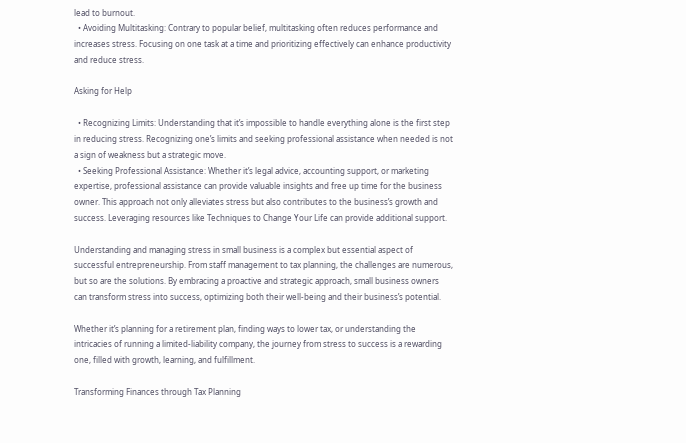lead to burnout.
  • Avoiding Multitasking: Contrary to popular belief, multitasking often reduces performance and increases stress. Focusing on one task at a time and prioritizing effectively can enhance productivity and reduce stress.

Asking for Help

  • Recognizing Limits: Understanding that it’s impossible to handle everything alone is the first step in reducing stress. Recognizing one’s limits and seeking professional assistance when needed is not a sign of weakness but a strategic move.
  • Seeking Professional Assistance: Whether it’s legal advice, accounting support, or marketing expertise, professional assistance can provide valuable insights and free up time for the business owner. This approach not only alleviates stress but also contributes to the business’s growth and success. Leveraging resources like Techniques to Change Your Life can provide additional support.

Understanding and managing stress in small business is a complex but essential aspect of successful entrepreneurship. From staff management to tax planning, the challenges are numerous, but so are the solutions. By embracing a proactive and strategic approach, small business owners can transform stress into success, optimizing both their well-being and their business’s potential.

Whether it’s planning for a retirement plan, finding ways to lower tax, or understanding the intricacies of running a limited-liability company, the journey from stress to success is a rewarding one, filled with growth, learning, and fulfillment.

Transforming Finances through Tax Planning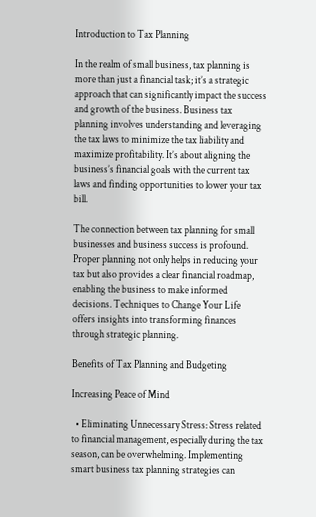Introduction to Tax Planning

In the realm of small business, tax planning is more than just a financial task; it’s a strategic approach that can significantly impact the success and growth of the business. Business tax planning involves understanding and leveraging the tax laws to minimize the tax liability and maximize profitability. It’s about aligning the business’s financial goals with the current tax laws and finding opportunities to lower your tax bill.

The connection between tax planning for small businesses and business success is profound. Proper planning not only helps in reducing your tax but also provides a clear financial roadmap, enabling the business to make informed decisions. Techniques to Change Your Life offers insights into transforming finances through strategic planning.

Benefits of Tax Planning and Budgeting

Increasing Peace of Mind

  • Eliminating Unnecessary Stress: Stress related to financial management, especially during the tax season, can be overwhelming. Implementing smart business tax planning strategies can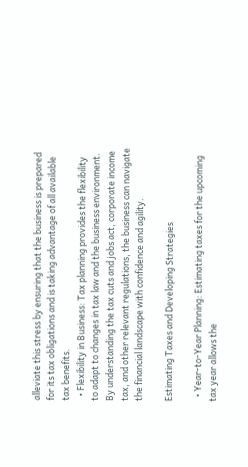alleviate this stress by ensuring that the business is prepared for its tax obligations and is taking advantage of all available tax benefits.
  • Flexibility in Business: Tax planning provides the flexibility to adapt to changes in tax law and the business environment. By understanding the tax cuts and jobs act, corporate income tax, and other relevant regulations, the business can navigate the financial landscape with confidence and agility.

Estimating Taxes and Developing Strategies

  • Year-to-Year Planning: Estimating taxes for the upcoming tax year allows the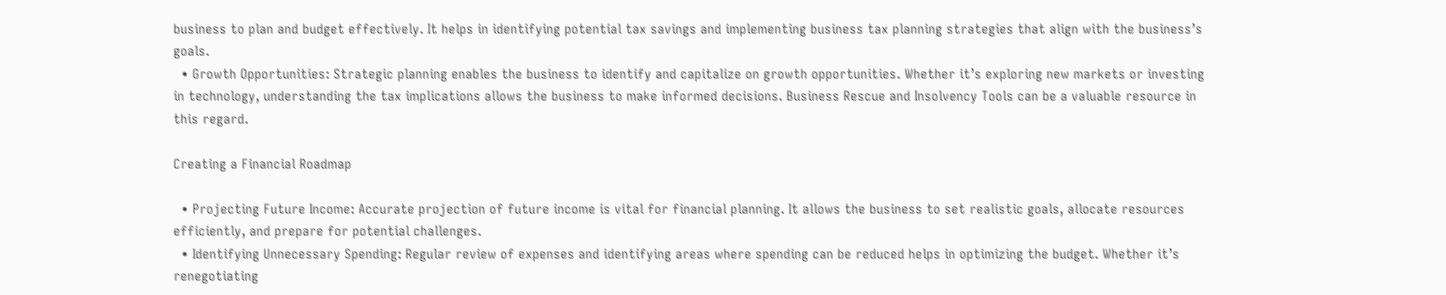business to plan and budget effectively. It helps in identifying potential tax savings and implementing business tax planning strategies that align with the business’s goals.
  • Growth Opportunities: Strategic planning enables the business to identify and capitalize on growth opportunities. Whether it’s exploring new markets or investing in technology, understanding the tax implications allows the business to make informed decisions. Business Rescue and Insolvency Tools can be a valuable resource in this regard.

Creating a Financial Roadmap

  • Projecting Future Income: Accurate projection of future income is vital for financial planning. It allows the business to set realistic goals, allocate resources efficiently, and prepare for potential challenges.
  • Identifying Unnecessary Spending: Regular review of expenses and identifying areas where spending can be reduced helps in optimizing the budget. Whether it’s renegotiating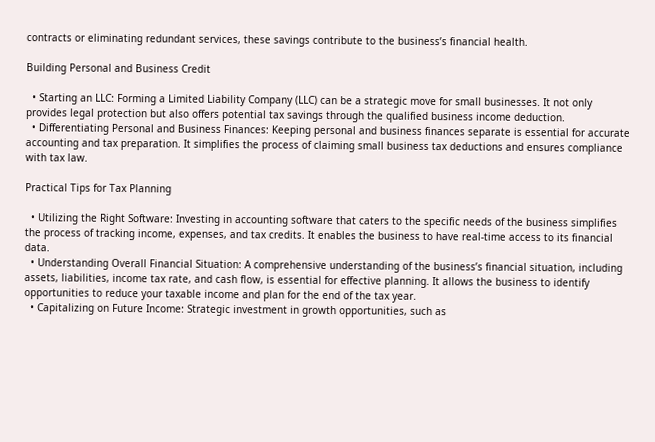contracts or eliminating redundant services, these savings contribute to the business’s financial health.

Building Personal and Business Credit

  • Starting an LLC: Forming a Limited Liability Company (LLC) can be a strategic move for small businesses. It not only provides legal protection but also offers potential tax savings through the qualified business income deduction.
  • Differentiating Personal and Business Finances: Keeping personal and business finances separate is essential for accurate accounting and tax preparation. It simplifies the process of claiming small business tax deductions and ensures compliance with tax law.

Practical Tips for Tax Planning

  • Utilizing the Right Software: Investing in accounting software that caters to the specific needs of the business simplifies the process of tracking income, expenses, and tax credits. It enables the business to have real-time access to its financial data.
  • Understanding Overall Financial Situation: A comprehensive understanding of the business’s financial situation, including assets, liabilities, income tax rate, and cash flow, is essential for effective planning. It allows the business to identify opportunities to reduce your taxable income and plan for the end of the tax year.
  • Capitalizing on Future Income: Strategic investment in growth opportunities, such as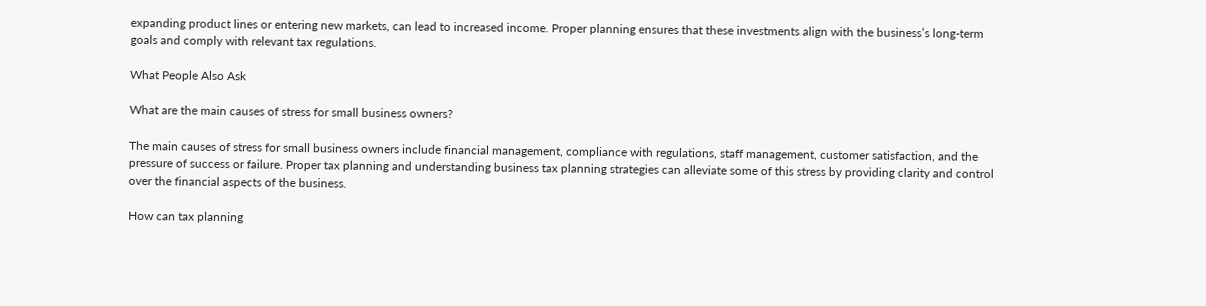expanding product lines or entering new markets, can lead to increased income. Proper planning ensures that these investments align with the business’s long-term goals and comply with relevant tax regulations.

What People Also Ask

What are the main causes of stress for small business owners?

The main causes of stress for small business owners include financial management, compliance with regulations, staff management, customer satisfaction, and the pressure of success or failure. Proper tax planning and understanding business tax planning strategies can alleviate some of this stress by providing clarity and control over the financial aspects of the business.

How can tax planning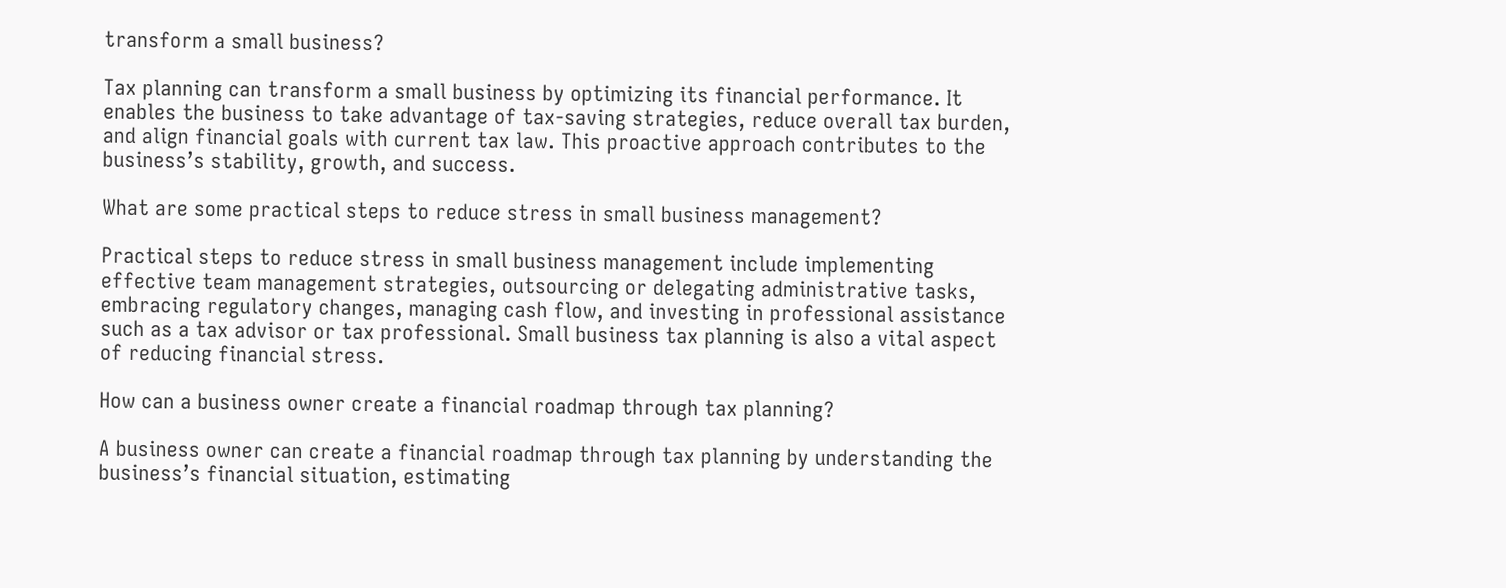transform a small business?

Tax planning can transform a small business by optimizing its financial performance. It enables the business to take advantage of tax-saving strategies, reduce overall tax burden, and align financial goals with current tax law. This proactive approach contributes to the business’s stability, growth, and success.

What are some practical steps to reduce stress in small business management?

Practical steps to reduce stress in small business management include implementing effective team management strategies, outsourcing or delegating administrative tasks, embracing regulatory changes, managing cash flow, and investing in professional assistance such as a tax advisor or tax professional. Small business tax planning is also a vital aspect of reducing financial stress.

How can a business owner create a financial roadmap through tax planning?

A business owner can create a financial roadmap through tax planning by understanding the business’s financial situation, estimating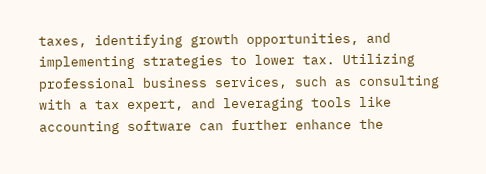taxes, identifying growth opportunities, and implementing strategies to lower tax. Utilizing professional business services, such as consulting with a tax expert, and leveraging tools like accounting software can further enhance the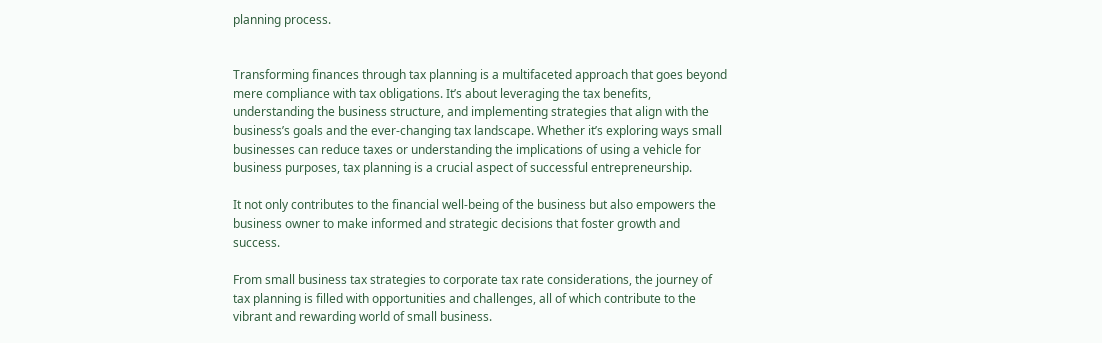planning process.


Transforming finances through tax planning is a multifaceted approach that goes beyond mere compliance with tax obligations. It’s about leveraging the tax benefits, understanding the business structure, and implementing strategies that align with the business’s goals and the ever-changing tax landscape. Whether it’s exploring ways small businesses can reduce taxes or understanding the implications of using a vehicle for business purposes, tax planning is a crucial aspect of successful entrepreneurship.

It not only contributes to the financial well-being of the business but also empowers the business owner to make informed and strategic decisions that foster growth and success.

From small business tax strategies to corporate tax rate considerations, the journey of tax planning is filled with opportunities and challenges, all of which contribute to the vibrant and rewarding world of small business.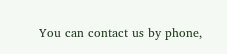You can contact us by phone,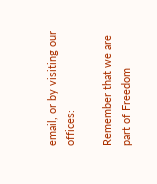email, or by visiting our offices:

Remember that we are part of Freedom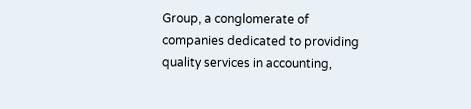Group, a conglomerate of companies dedicated to providing quality services in accounting,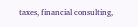taxes, financial consulting,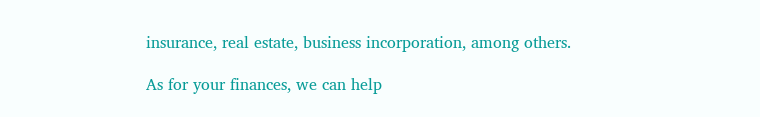insurance, real estate, business incorporation, among others.

As for your finances, we can help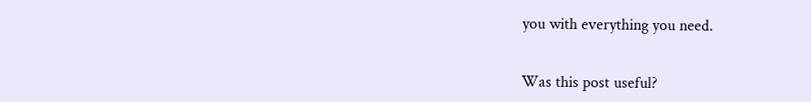you with everything you need.


Was this post useful?